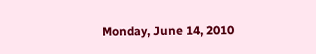Monday, June 14, 2010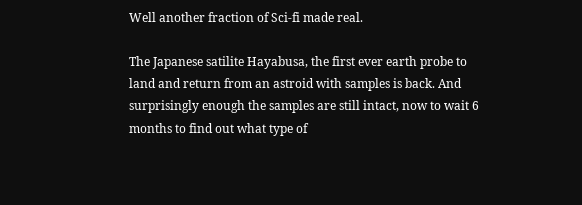Well another fraction of Sci-fi made real.

The Japanese satilite Hayabusa, the first ever earth probe to land and return from an astroid with samples is back. And surprisingly enough the samples are still intact, now to wait 6 months to find out what type of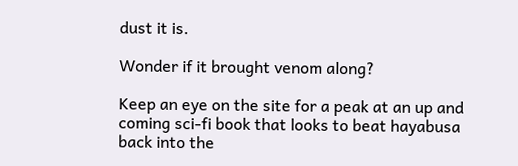dust it is.

Wonder if it brought venom along?

Keep an eye on the site for a peak at an up and coming sci-fi book that looks to beat hayabusa back into the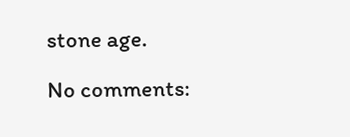stone age.

No comments: